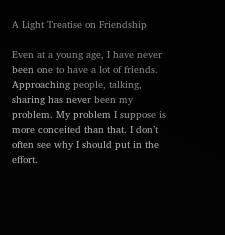A Light Treatise on Friendship

Even at a young age, I have never been one to have a lot of friends. Approaching people, talking, sharing has never been my problem. My problem I suppose is more conceited than that. I don’t often see why I should put in the effort.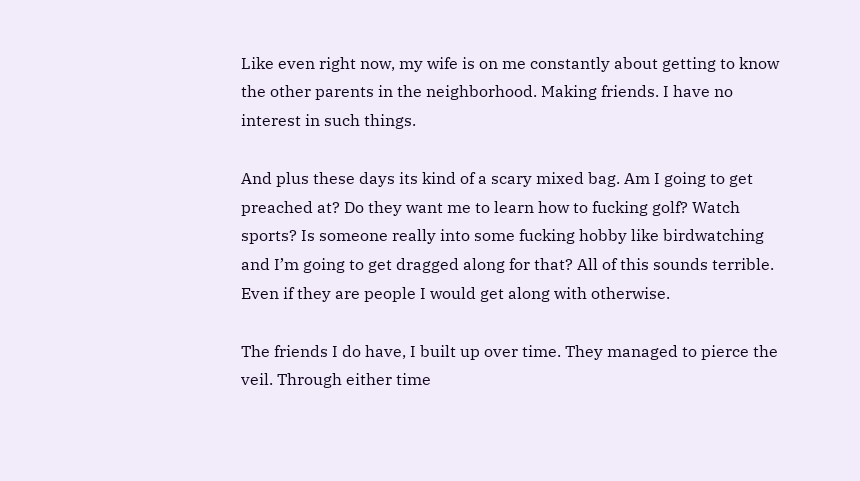Like even right now, my wife is on me constantly about getting to know the other parents in the neighborhood. Making friends. I have no interest in such things.

And plus these days its kind of a scary mixed bag. Am I going to get preached at? Do they want me to learn how to fucking golf? Watch sports? Is someone really into some fucking hobby like birdwatching and I’m going to get dragged along for that? All of this sounds terrible. Even if they are people I would get along with otherwise.

The friends I do have, I built up over time. They managed to pierce the veil. Through either time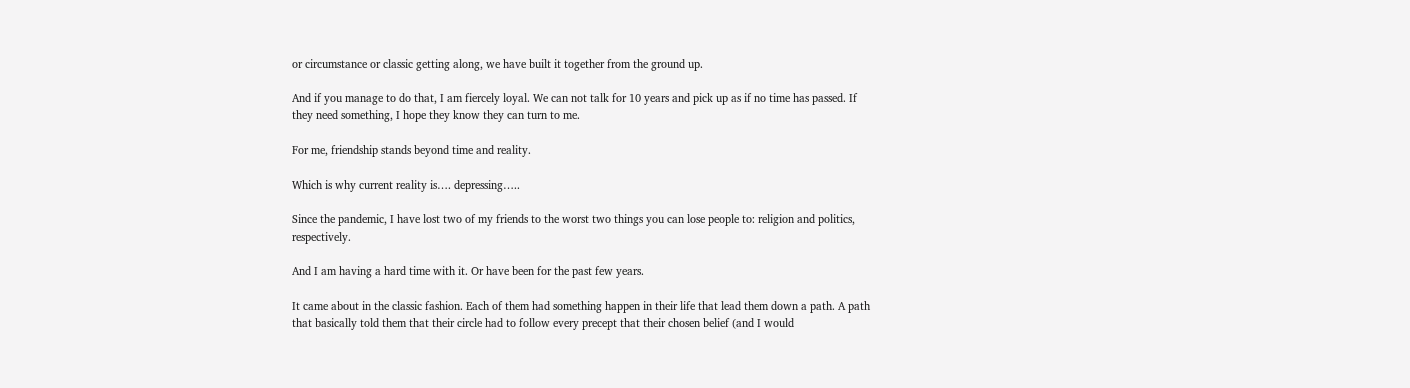or circumstance or classic getting along, we have built it together from the ground up.

And if you manage to do that, I am fiercely loyal. We can not talk for 10 years and pick up as if no time has passed. If they need something, I hope they know they can turn to me.

For me, friendship stands beyond time and reality.

Which is why current reality is…. depressing…..

Since the pandemic, I have lost two of my friends to the worst two things you can lose people to: religion and politics, respectively.

And I am having a hard time with it. Or have been for the past few years.

It came about in the classic fashion. Each of them had something happen in their life that lead them down a path. A path that basically told them that their circle had to follow every precept that their chosen belief (and I would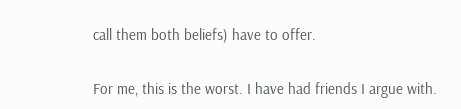call them both beliefs) have to offer.

For me, this is the worst. I have had friends I argue with.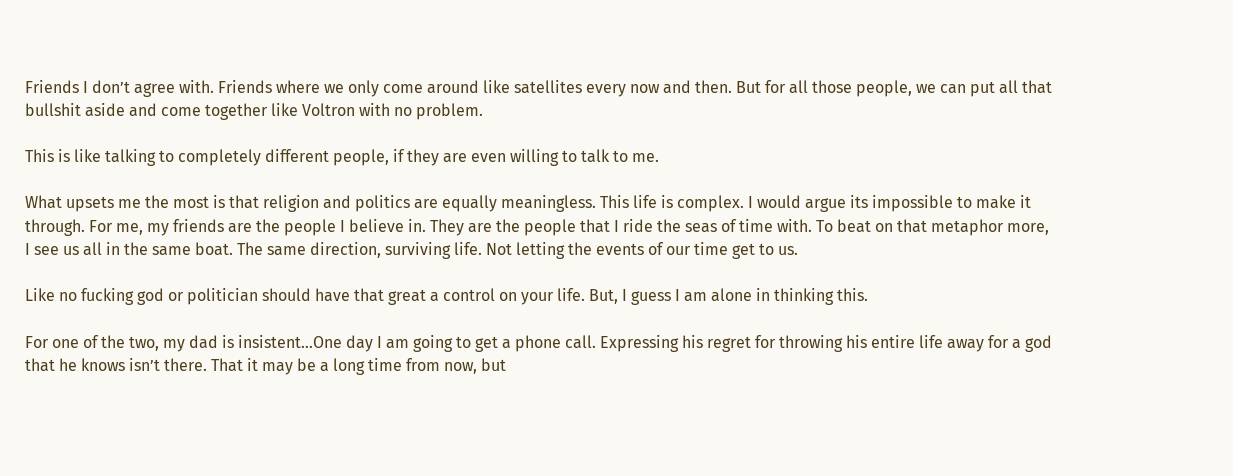Friends I don’t agree with. Friends where we only come around like satellites every now and then. But for all those people, we can put all that bullshit aside and come together like Voltron with no problem.

This is like talking to completely different people, if they are even willing to talk to me.

What upsets me the most is that religion and politics are equally meaningless. This life is complex. I would argue its impossible to make it through. For me, my friends are the people I believe in. They are the people that I ride the seas of time with. To beat on that metaphor more, I see us all in the same boat. The same direction, surviving life. Not letting the events of our time get to us.

Like no fucking god or politician should have that great a control on your life. But, I guess I am alone in thinking this.

For one of the two, my dad is insistent…One day I am going to get a phone call. Expressing his regret for throwing his entire life away for a god that he knows isn’t there. That it may be a long time from now, but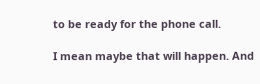to be ready for the phone call.

I mean maybe that will happen. And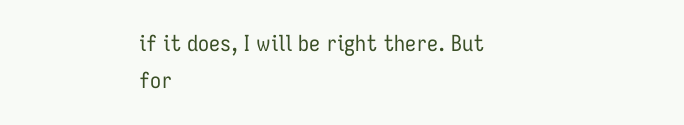if it does, I will be right there. But for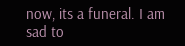now, its a funeral. I am sad to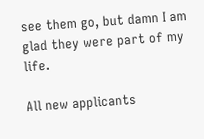see them go, but damn I am glad they were part of my life.

All new applicants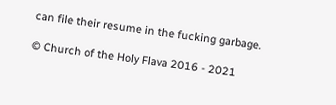can file their resume in the fucking garbage.

© Church of the Holy Flava 2016 - 2021